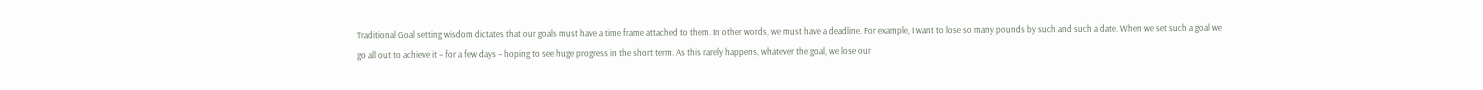Traditional Goal setting wisdom dictates that our goals must have a time frame attached to them. In other words, we must have a deadline. For example, I want to lose so many pounds by such and such a date. When we set such a goal we go all out to achieve it – for a few days – hoping to see huge progress in the short term. As this rarely happens, whatever the goal, we lose our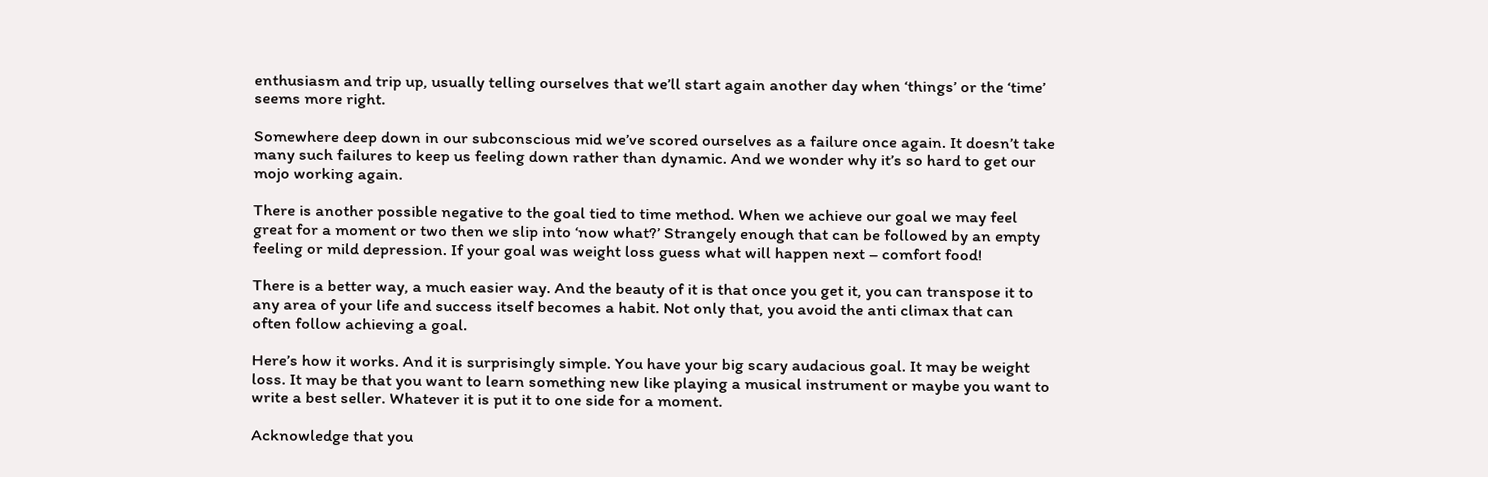enthusiasm and trip up, usually telling ourselves that we’ll start again another day when ‘things’ or the ‘time’ seems more right.

Somewhere deep down in our subconscious mid we’ve scored ourselves as a failure once again. It doesn’t take many such failures to keep us feeling down rather than dynamic. And we wonder why it’s so hard to get our mojo working again.

There is another possible negative to the goal tied to time method. When we achieve our goal we may feel great for a moment or two then we slip into ‘now what?’ Strangely enough that can be followed by an empty feeling or mild depression. If your goal was weight loss guess what will happen next – comfort food!

There is a better way, a much easier way. And the beauty of it is that once you get it, you can transpose it to any area of your life and success itself becomes a habit. Not only that, you avoid the anti climax that can often follow achieving a goal.

Here’s how it works. And it is surprisingly simple. You have your big scary audacious goal. It may be weight loss. It may be that you want to learn something new like playing a musical instrument or maybe you want to write a best seller. Whatever it is put it to one side for a moment.

Acknowledge that you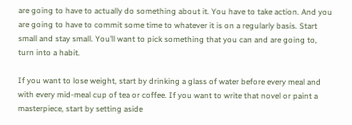are going to have to actually do something about it. You have to take action. And you are going to have to commit some time to whatever it is on a regularly basis. Start small and stay small. You’ll want to pick something that you can and are going to, turn into a habit.

If you want to lose weight, start by drinking a glass of water before every meal and with every mid-meal cup of tea or coffee. If you want to write that novel or paint a masterpiece, start by setting aside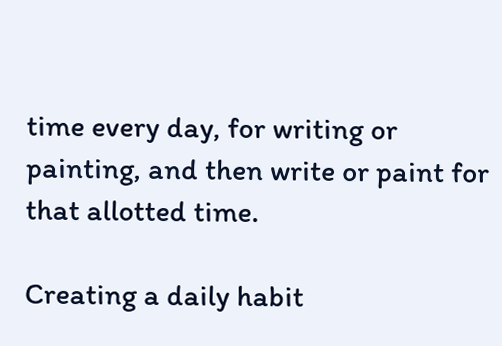time every day, for writing or painting, and then write or paint for that allotted time.

Creating a daily habit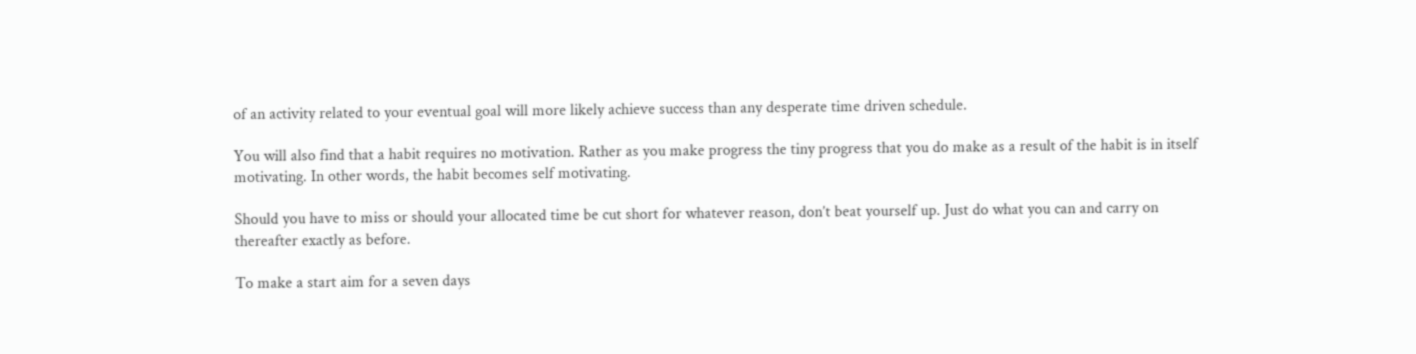of an activity related to your eventual goal will more likely achieve success than any desperate time driven schedule.

You will also find that a habit requires no motivation. Rather as you make progress the tiny progress that you do make as a result of the habit is in itself motivating. In other words, the habit becomes self motivating.

Should you have to miss or should your allocated time be cut short for whatever reason, don’t beat yourself up. Just do what you can and carry on thereafter exactly as before.

To make a start aim for a seven days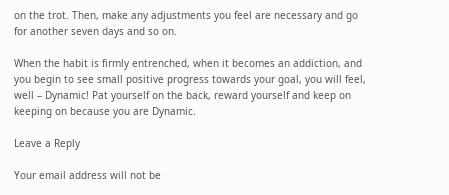on the trot. Then, make any adjustments you feel are necessary and go for another seven days and so on.

When the habit is firmly entrenched, when it becomes an addiction, and you begin to see small positive progress towards your goal, you will feel, well – Dynamic! Pat yourself on the back, reward yourself and keep on keeping on because you are Dynamic.

Leave a Reply

Your email address will not be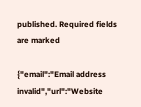published. Required fields are marked

{"email":"Email address invalid","url":"Website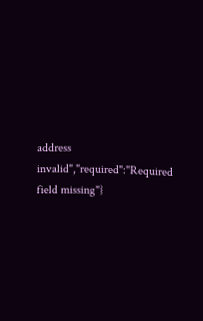address invalid","required":"Required field missing"}